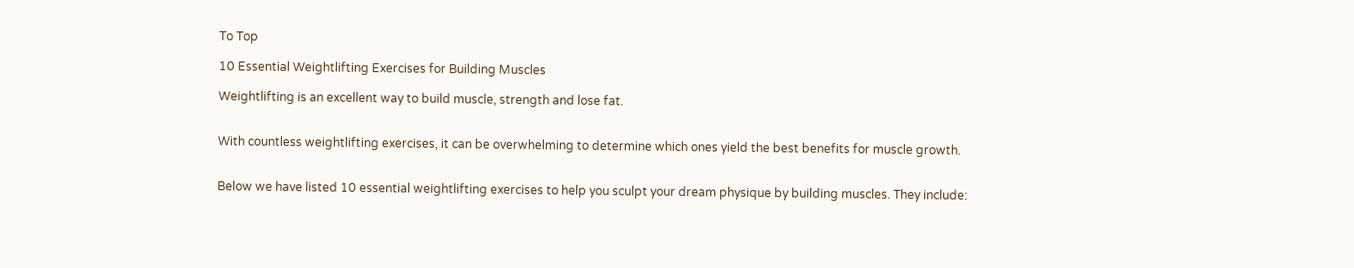To Top

10 Essential Weightlifting Exercises for Building Muscles

Weightlifting is an excellent way to build muscle, strength and lose fat.


With countless weightlifting exercises, it can be overwhelming to determine which ones yield the best benefits for muscle growth.


Below we have listed 10 essential weightlifting exercises to help you sculpt your dream physique by building muscles. They include: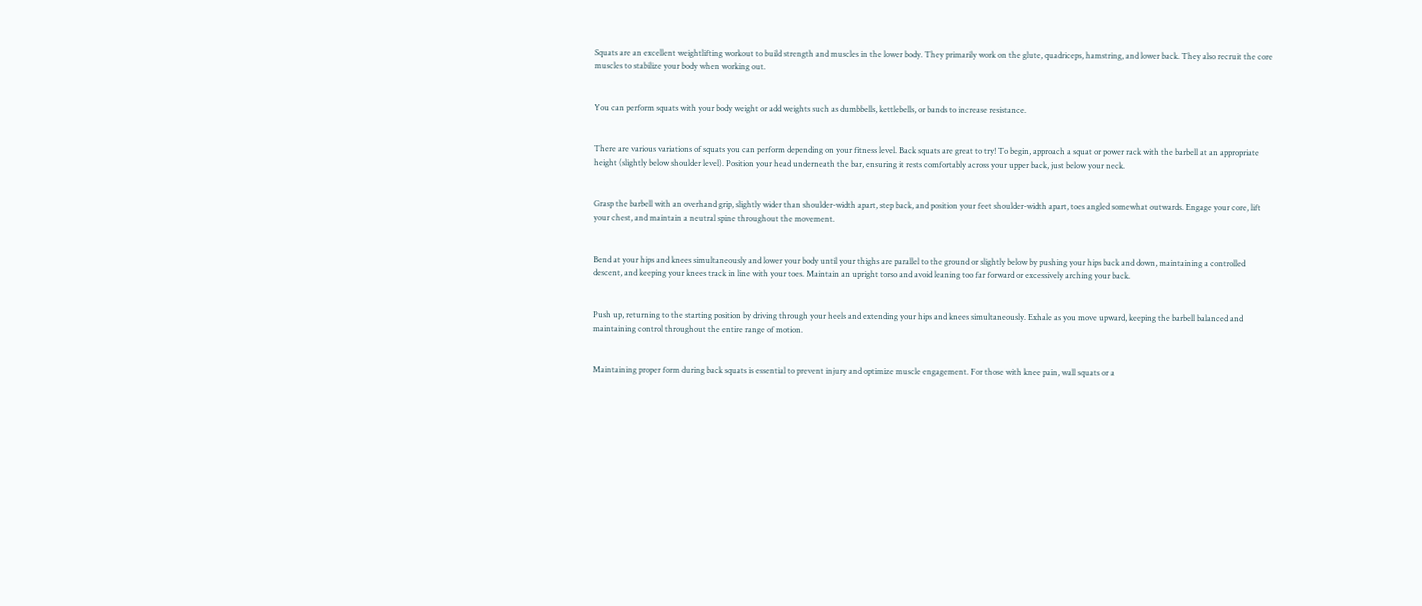Squats are an excellent weightlifting workout to build strength and muscles in the lower body. They primarily work on the glute, quadriceps, hamstring, and lower back. They also recruit the core muscles to stabilize your body when working out.


You can perform squats with your body weight or add weights such as dumbbells, kettlebells, or bands to increase resistance.


There are various variations of squats you can perform depending on your fitness level. Back squats are great to try! To begin, approach a squat or power rack with the barbell at an appropriate height (slightly below shoulder level). Position your head underneath the bar, ensuring it rests comfortably across your upper back, just below your neck.


Grasp the barbell with an overhand grip, slightly wider than shoulder-width apart, step back, and position your feet shoulder-width apart, toes angled somewhat outwards. Engage your core, lift your chest, and maintain a neutral spine throughout the movement.


Bend at your hips and knees simultaneously and lower your body until your thighs are parallel to the ground or slightly below by pushing your hips back and down, maintaining a controlled descent, and keeping your knees track in line with your toes. Maintain an upright torso and avoid leaning too far forward or excessively arching your back.


Push up, returning to the starting position by driving through your heels and extending your hips and knees simultaneously. Exhale as you move upward, keeping the barbell balanced and maintaining control throughout the entire range of motion.


Maintaining proper form during back squats is essential to prevent injury and optimize muscle engagement. For those with knee pain, wall squats or a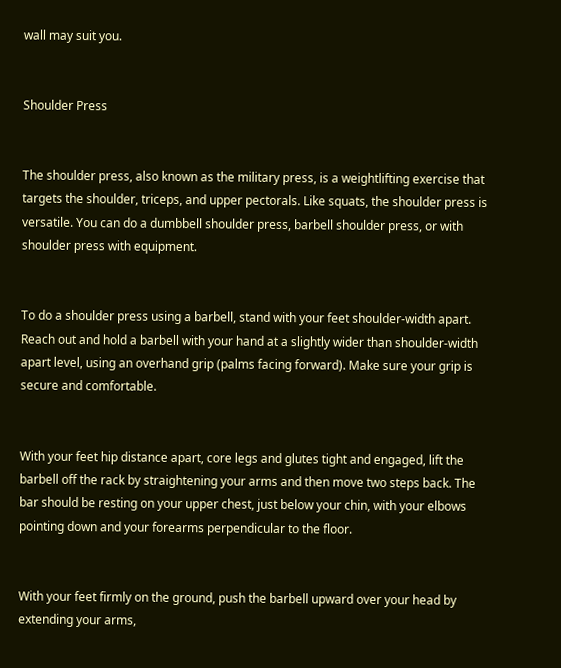wall may suit you.


Shoulder Press


The shoulder press, also known as the military press, is a weightlifting exercise that targets the shoulder, triceps, and upper pectorals. Like squats, the shoulder press is versatile. You can do a dumbbell shoulder press, barbell shoulder press, or with shoulder press with equipment.


To do a shoulder press using a barbell, stand with your feet shoulder-width apart. Reach out and hold a barbell with your hand at a slightly wider than shoulder-width apart level, using an overhand grip (palms facing forward). Make sure your grip is secure and comfortable.


With your feet hip distance apart, core legs and glutes tight and engaged, lift the barbell off the rack by straightening your arms and then move two steps back. The bar should be resting on your upper chest, just below your chin, with your elbows pointing down and your forearms perpendicular to the floor.


With your feet firmly on the ground, push the barbell upward over your head by extending your arms,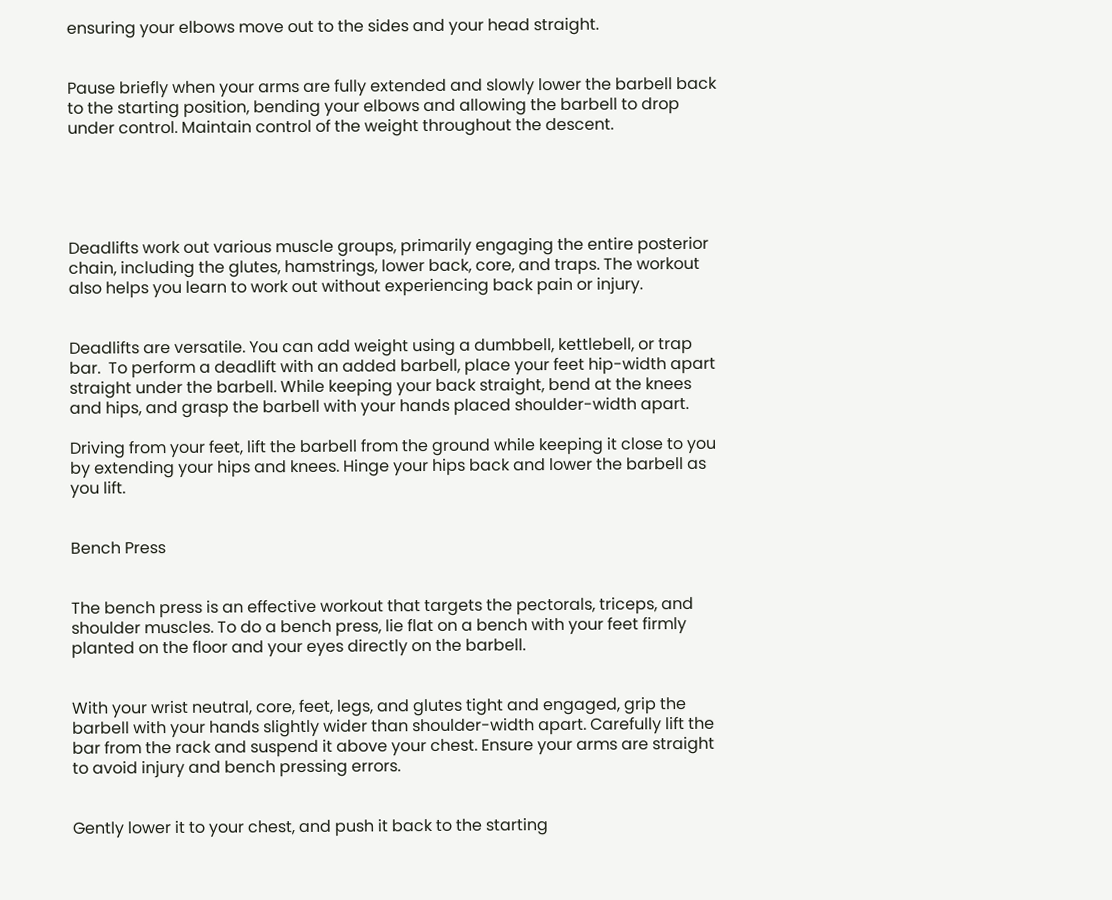ensuring your elbows move out to the sides and your head straight.


Pause briefly when your arms are fully extended and slowly lower the barbell back to the starting position, bending your elbows and allowing the barbell to drop under control. Maintain control of the weight throughout the descent.





Deadlifts work out various muscle groups, primarily engaging the entire posterior chain, including the glutes, hamstrings, lower back, core, and traps. The workout also helps you learn to work out without experiencing back pain or injury.


Deadlifts are versatile. You can add weight using a dumbbell, kettlebell, or trap bar.  To perform a deadlift with an added barbell, place your feet hip-width apart straight under the barbell. While keeping your back straight, bend at the knees and hips, and grasp the barbell with your hands placed shoulder-width apart.

Driving from your feet, lift the barbell from the ground while keeping it close to you by extending your hips and knees. Hinge your hips back and lower the barbell as you lift.


Bench Press


The bench press is an effective workout that targets the pectorals, triceps, and shoulder muscles. To do a bench press, lie flat on a bench with your feet firmly planted on the floor and your eyes directly on the barbell.


With your wrist neutral, core, feet, legs, and glutes tight and engaged, grip the barbell with your hands slightly wider than shoulder-width apart. Carefully lift the bar from the rack and suspend it above your chest. Ensure your arms are straight to avoid injury and bench pressing errors.


Gently lower it to your chest, and push it back to the starting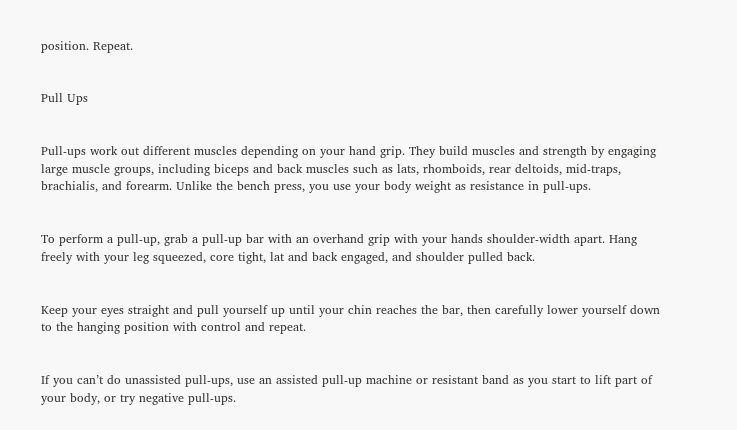position. Repeat.


Pull Ups


Pull-ups work out different muscles depending on your hand grip. They build muscles and strength by engaging large muscle groups, including biceps and back muscles such as lats, rhomboids, rear deltoids, mid-traps, brachialis, and forearm. Unlike the bench press, you use your body weight as resistance in pull-ups.


To perform a pull-up, grab a pull-up bar with an overhand grip with your hands shoulder-width apart. Hang freely with your leg squeezed, core tight, lat and back engaged, and shoulder pulled back.


Keep your eyes straight and pull yourself up until your chin reaches the bar, then carefully lower yourself down to the hanging position with control and repeat.


If you can’t do unassisted pull-ups, use an assisted pull-up machine or resistant band as you start to lift part of your body, or try negative pull-ups.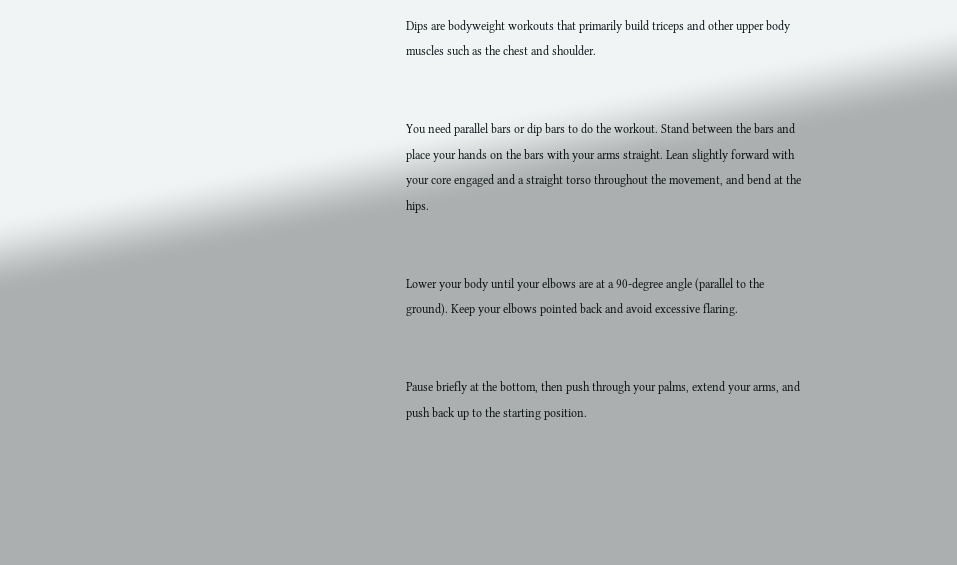Dips are bodyweight workouts that primarily build triceps and other upper body muscles such as the chest and shoulder.


You need parallel bars or dip bars to do the workout. Stand between the bars and place your hands on the bars with your arms straight. Lean slightly forward with your core engaged and a straight torso throughout the movement, and bend at the hips.


Lower your body until your elbows are at a 90-degree angle (parallel to the ground). Keep your elbows pointed back and avoid excessive flaring.


Pause briefly at the bottom, then push through your palms, extend your arms, and push back up to the starting position.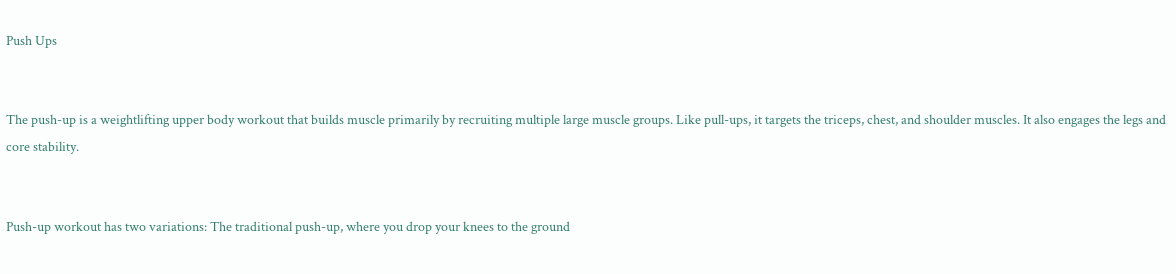Push Ups


The push-up is a weightlifting upper body workout that builds muscle primarily by recruiting multiple large muscle groups. Like pull-ups, it targets the triceps, chest, and shoulder muscles. It also engages the legs and core stability.


Push-up workout has two variations: The traditional push-up, where you drop your knees to the ground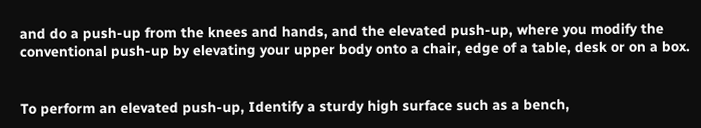and do a push-up from the knees and hands, and the elevated push-up, where you modify the conventional push-up by elevating your upper body onto a chair, edge of a table, desk or on a box.


To perform an elevated push-up, Identify a sturdy high surface such as a bench,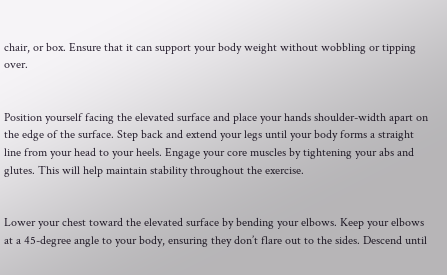chair, or box. Ensure that it can support your body weight without wobbling or tipping over.


Position yourself facing the elevated surface and place your hands shoulder-width apart on the edge of the surface. Step back and extend your legs until your body forms a straight line from your head to your heels. Engage your core muscles by tightening your abs and glutes. This will help maintain stability throughout the exercise.


Lower your chest toward the elevated surface by bending your elbows. Keep your elbows at a 45-degree angle to your body, ensuring they don’t flare out to the sides. Descend until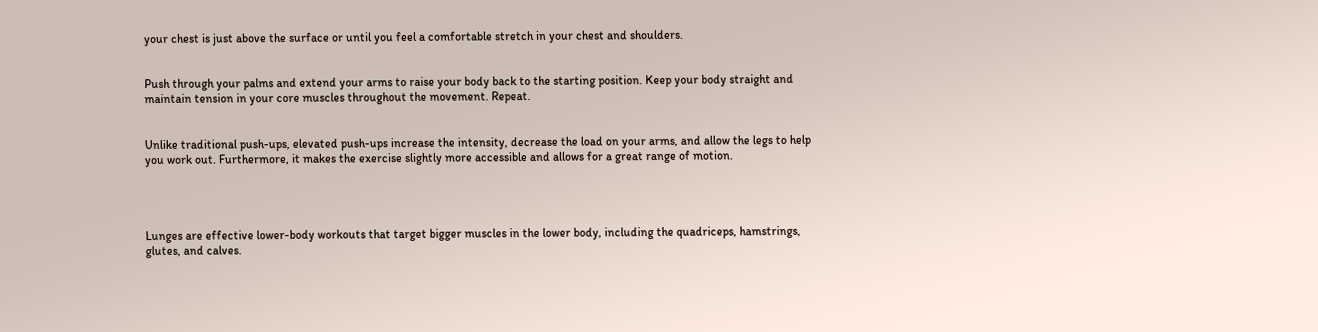your chest is just above the surface or until you feel a comfortable stretch in your chest and shoulders.


Push through your palms and extend your arms to raise your body back to the starting position. Keep your body straight and maintain tension in your core muscles throughout the movement. Repeat.


Unlike traditional push-ups, elevated push-ups increase the intensity, decrease the load on your arms, and allow the legs to help you work out. Furthermore, it makes the exercise slightly more accessible and allows for a great range of motion.




Lunges are effective lower-body workouts that target bigger muscles in the lower body, including the quadriceps, hamstrings, glutes, and calves.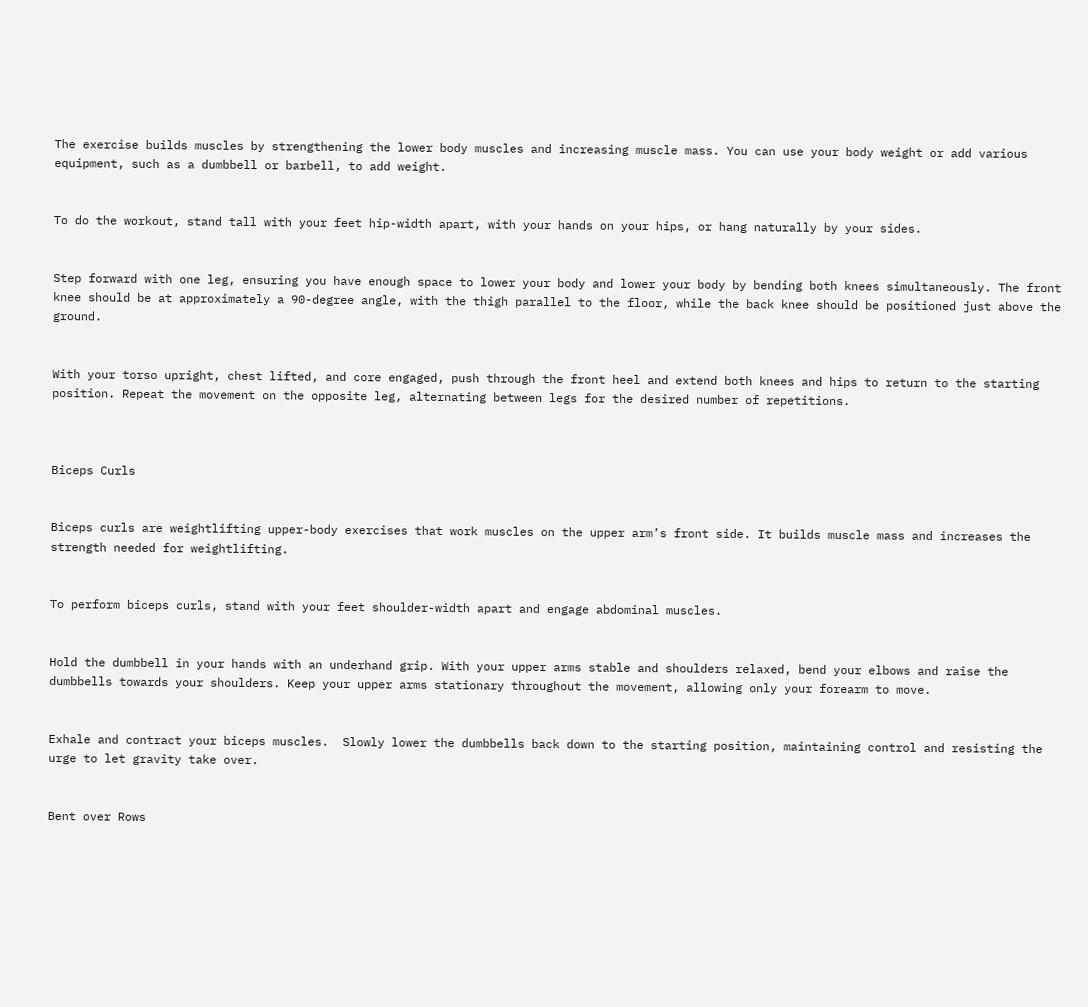The exercise builds muscles by strengthening the lower body muscles and increasing muscle mass. You can use your body weight or add various equipment, such as a dumbbell or barbell, to add weight.


To do the workout, stand tall with your feet hip-width apart, with your hands on your hips, or hang naturally by your sides.


Step forward with one leg, ensuring you have enough space to lower your body and lower your body by bending both knees simultaneously. The front knee should be at approximately a 90-degree angle, with the thigh parallel to the floor, while the back knee should be positioned just above the ground.


With your torso upright, chest lifted, and core engaged, push through the front heel and extend both knees and hips to return to the starting position. Repeat the movement on the opposite leg, alternating between legs for the desired number of repetitions.



Biceps Curls


Biceps curls are weightlifting upper-body exercises that work muscles on the upper arm’s front side. It builds muscle mass and increases the strength needed for weightlifting.


To perform biceps curls, stand with your feet shoulder-width apart and engage abdominal muscles.


Hold the dumbbell in your hands with an underhand grip. With your upper arms stable and shoulders relaxed, bend your elbows and raise the dumbbells towards your shoulders. Keep your upper arms stationary throughout the movement, allowing only your forearm to move.


Exhale and contract your biceps muscles.  Slowly lower the dumbbells back down to the starting position, maintaining control and resisting the urge to let gravity take over.


Bent over Rows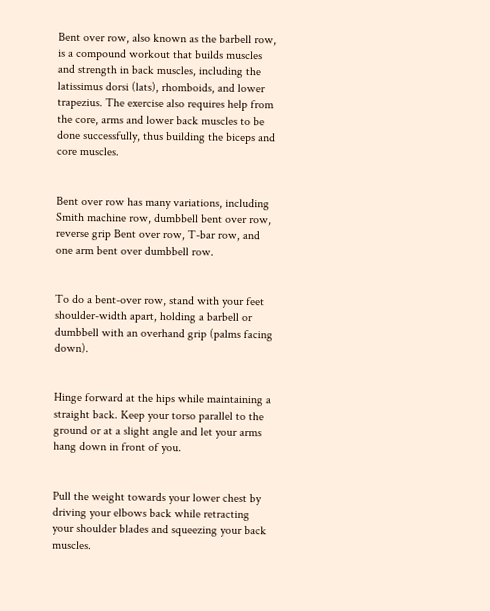Bent over row, also known as the barbell row, is a compound workout that builds muscles and strength in back muscles, including the latissimus dorsi (lats), rhomboids, and lower trapezius. The exercise also requires help from the core, arms and lower back muscles to be done successfully, thus building the biceps and core muscles.


Bent over row has many variations, including Smith machine row, dumbbell bent over row, reverse grip Bent over row, T-bar row, and one arm bent over dumbbell row.


To do a bent-over row, stand with your feet shoulder-width apart, holding a barbell or dumbbell with an overhand grip (palms facing down).


Hinge forward at the hips while maintaining a straight back. Keep your torso parallel to the ground or at a slight angle and let your arms hang down in front of you.


Pull the weight towards your lower chest by driving your elbows back while retracting your shoulder blades and squeezing your back muscles.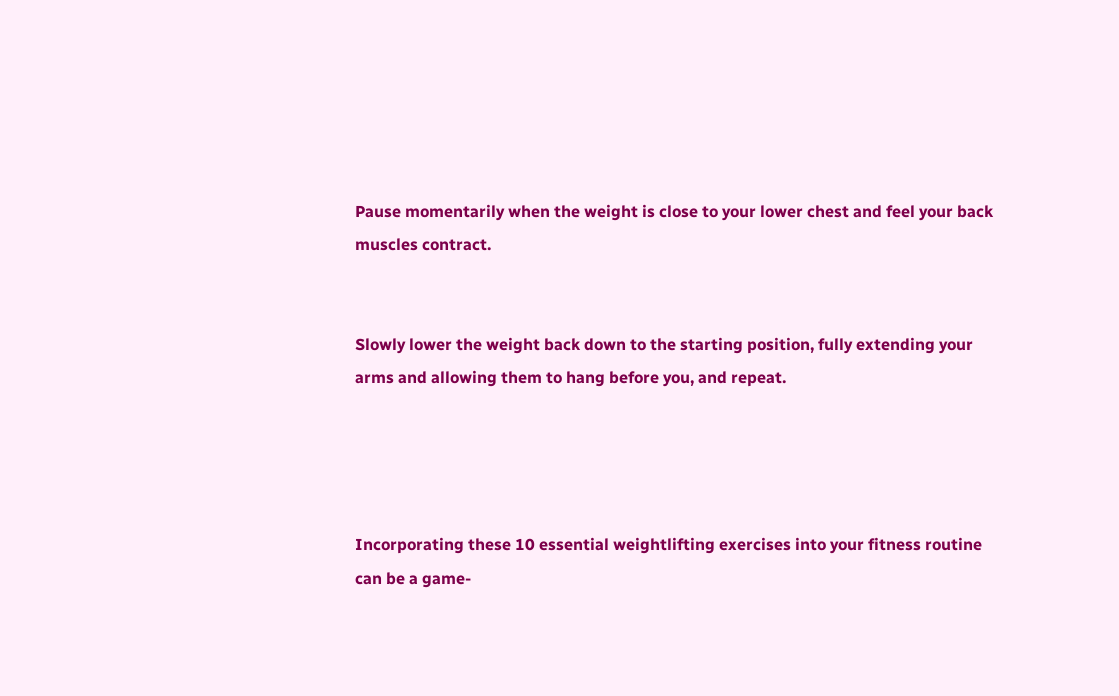Pause momentarily when the weight is close to your lower chest and feel your back muscles contract.


Slowly lower the weight back down to the starting position, fully extending your arms and allowing them to hang before you, and repeat.




Incorporating these 10 essential weightlifting exercises into your fitness routine can be a game-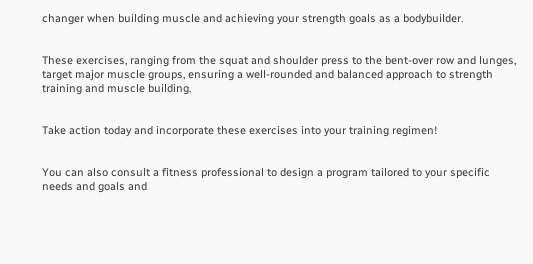changer when building muscle and achieving your strength goals as a bodybuilder.


These exercises, ranging from the squat and shoulder press to the bent-over row and lunges, target major muscle groups, ensuring a well-rounded and balanced approach to strength training and muscle building.


Take action today and incorporate these exercises into your training regimen!


You can also consult a fitness professional to design a program tailored to your specific needs and goals and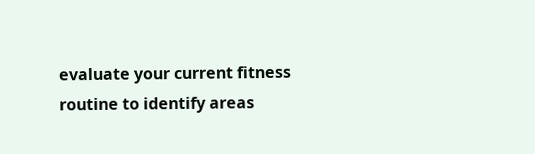evaluate your current fitness routine to identify areas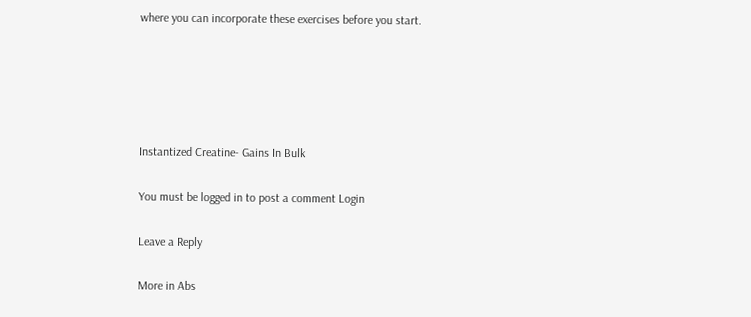where you can incorporate these exercises before you start.





Instantized Creatine- Gains In Bulk

You must be logged in to post a comment Login

Leave a Reply

More in Abs